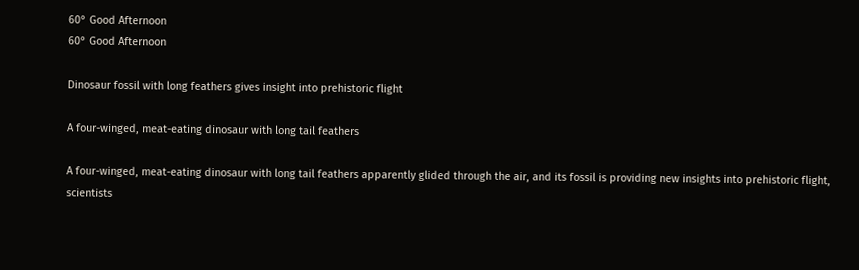60° Good Afternoon
60° Good Afternoon

Dinosaur fossil with long feathers gives insight into prehistoric flight

A four-winged, meat-eating dinosaur with long tail feathers

A four-winged, meat-eating dinosaur with long tail feathers apparently glided through the air, and its fossil is providing new insights into prehistoric flight, scientists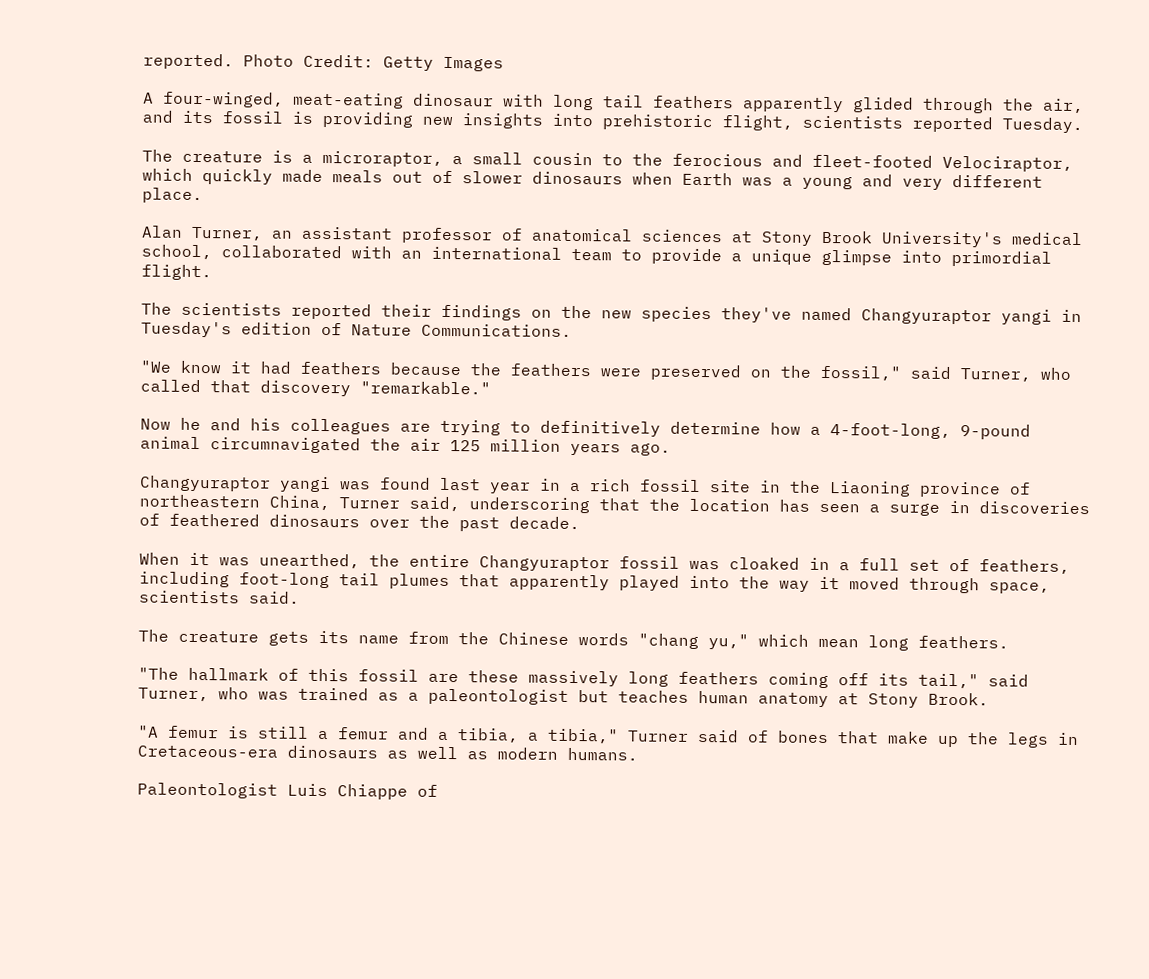reported. Photo Credit: Getty Images

A four-winged, meat-eating dinosaur with long tail feathers apparently glided through the air, and its fossil is providing new insights into prehistoric flight, scientists reported Tuesday.

The creature is a microraptor, a small cousin to the ferocious and fleet-footed Velociraptor, which quickly made meals out of slower dinosaurs when Earth was a young and very different place.

Alan Turner, an assistant professor of anatomical sciences at Stony Brook University's medical school, collaborated with an international team to provide a unique glimpse into primordial flight.

The scientists reported their findings on the new species they've named Changyuraptor yangi in Tuesday's edition of Nature Communications.

"We know it had feathers because the feathers were preserved on the fossil," said Turner, who called that discovery "remarkable."

Now he and his colleagues are trying to definitively determine how a 4-foot-long, 9-pound animal circumnavigated the air 125 million years ago.

Changyuraptor yangi was found last year in a rich fossil site in the Liaoning province of northeastern China, Turner said, underscoring that the location has seen a surge in discoveries of feathered dinosaurs over the past decade.

When it was unearthed, the entire Changyuraptor fossil was cloaked in a full set of feathers, including foot-long tail plumes that apparently played into the way it moved through space, scientists said.

The creature gets its name from the Chinese words "chang yu," which mean long feathers.

"The hallmark of this fossil are these massively long feathers coming off its tail," said Turner, who was trained as a paleontologist but teaches human anatomy at Stony Brook.

"A femur is still a femur and a tibia, a tibia," Turner said of bones that make up the legs in Cretaceous-era dinosaurs as well as modern humans.

Paleontologist Luis Chiappe of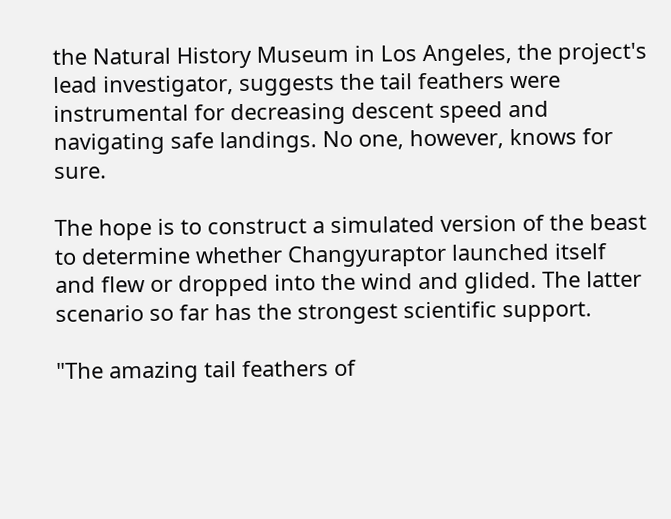the Natural History Museum in Los Angeles, the project's lead investigator, suggests the tail feathers were instrumental for decreasing descent speed and navigating safe landings. No one, however, knows for sure.

The hope is to construct a simulated version of the beast to determine whether Changyuraptor launched itself and flew or dropped into the wind and glided. The latter scenario so far has the strongest scientific support.

"The amazing tail feathers of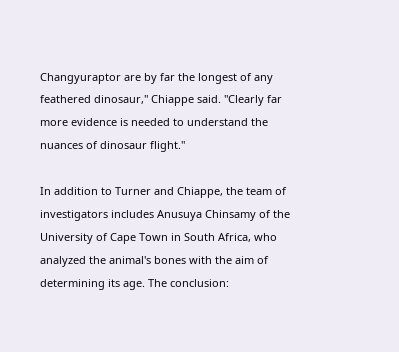Changyuraptor are by far the longest of any feathered dinosaur," Chiappe said. "Clearly far more evidence is needed to understand the nuances of dinosaur flight."

In addition to Turner and Chiappe, the team of investigators includes Anusuya Chinsamy of the University of Cape Town in South Africa, who analyzed the animal's bones with the aim of determining its age. The conclusion: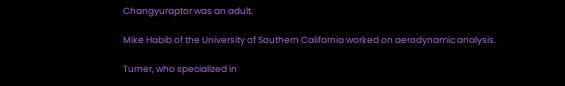Changyuraptor was an adult.

Mike Habib of the University of Southern California worked on aerodynamic analysis.

Turner, who specialized in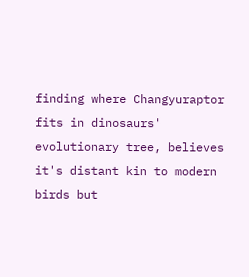finding where Changyuraptor fits in dinosaurs' evolutionary tree, believes it's distant kin to modern birds but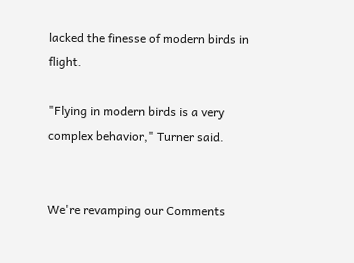lacked the finesse of modern birds in flight.

"Flying in modern birds is a very complex behavior," Turner said.


We're revamping our Comments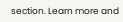section. Learn more and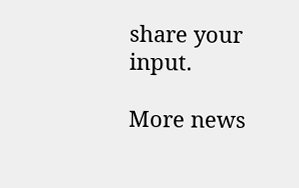share your input.

More news